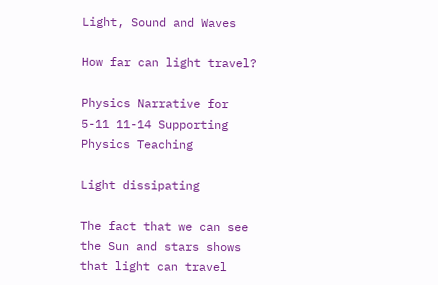Light, Sound and Waves

How far can light travel?

Physics Narrative for 5-11 11-14 Supporting Physics Teaching

Light dissipating

The fact that we can see the Sun and stars shows that light can travel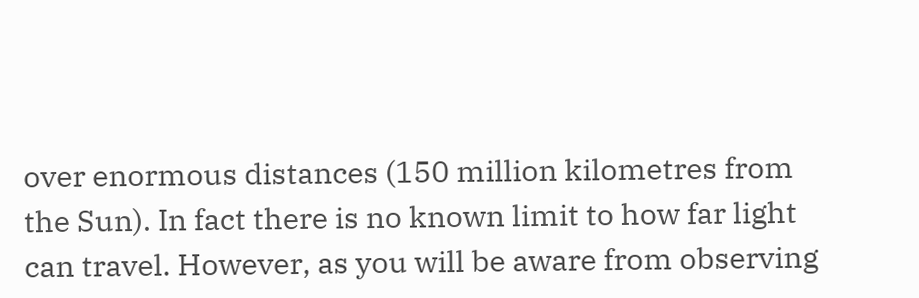over enormous distances (150 million kilometres from the Sun). In fact there is no known limit to how far light can travel. However, as you will be aware from observing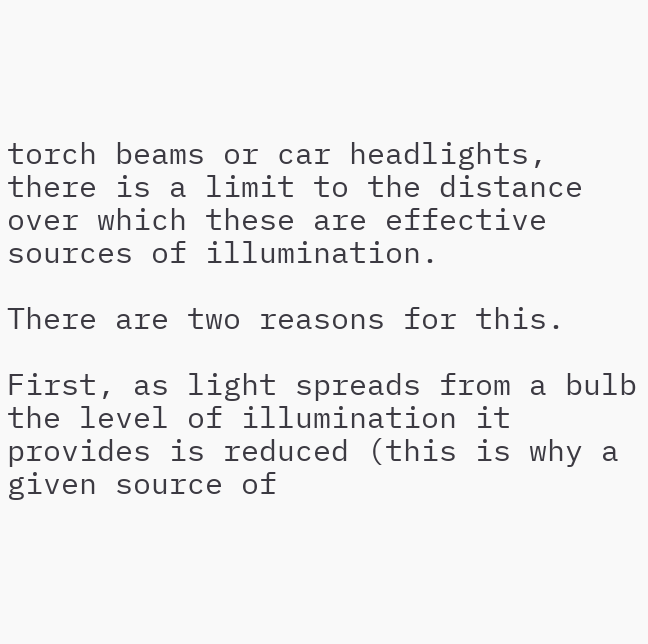torch beams or car headlights, there is a limit to the distance over which these are effective sources of illumination.

There are two reasons for this.

First, as light spreads from a bulb the level of illumination it provides is reduced (this is why a given source of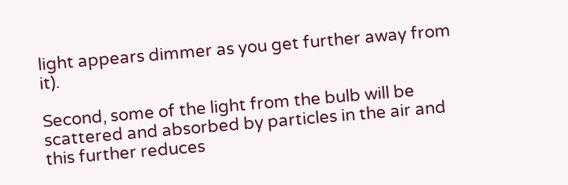light appears dimmer as you get further away from it).

Second, some of the light from the bulb will be scattered and absorbed by particles in the air and this further reduces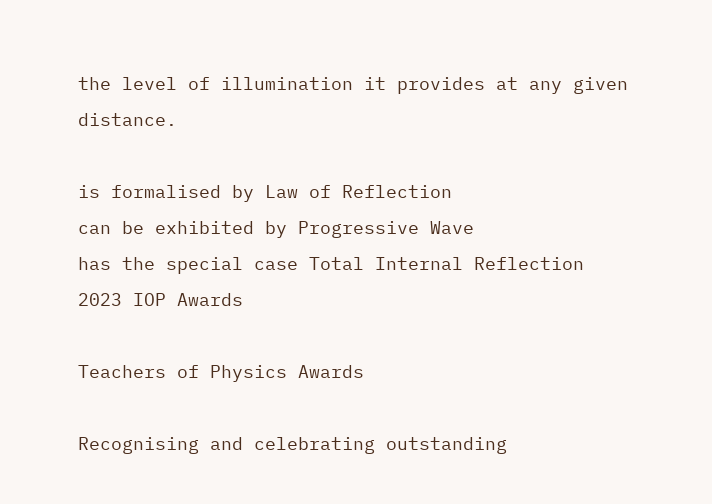the level of illumination it provides at any given distance.

is formalised by Law of Reflection
can be exhibited by Progressive Wave
has the special case Total Internal Reflection
2023 IOP Awards

Teachers of Physics Awards

Recognising and celebrating outstanding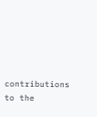contributions to the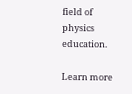field of physics education.

Learn more